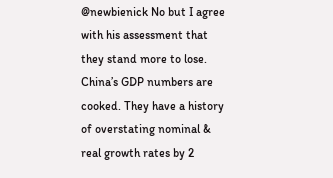@newbienick No but I agree with his assessment that they stand more to lose. China’s GDP numbers are cooked. They have a history of overstating nominal & real growth rates by 2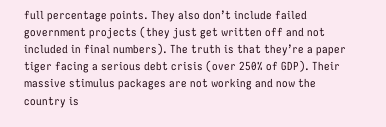full percentage points. They also don’t include failed government projects (they just get written off and not included in final numbers). The truth is that they’re a paper tiger facing a serious debt crisis (over 250% of GDP). Their massive stimulus packages are not working and now the country is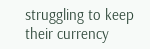struggling to keep their currency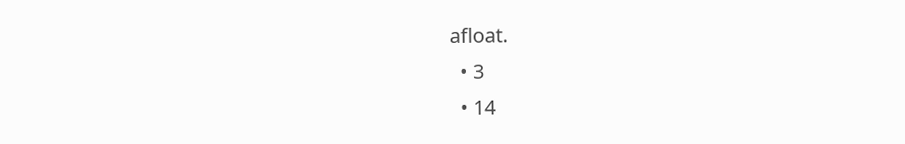afloat.
  • 3
  • 14